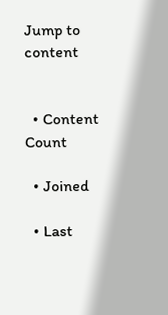Jump to content


  • Content Count

  • Joined

  • Last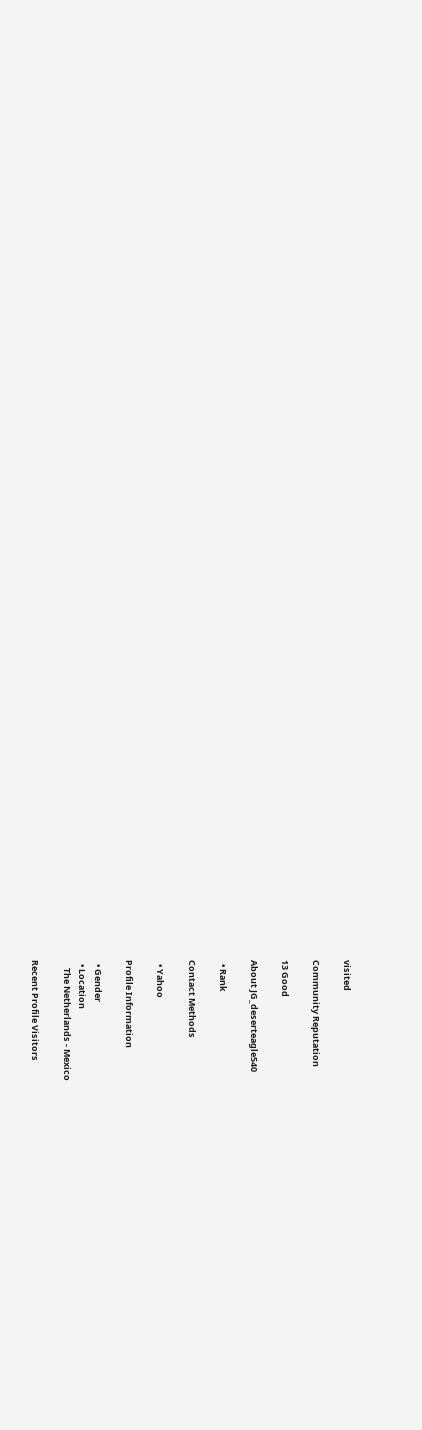visited

Community Reputation

13 Good

About JG_deserteagle540

  • Rank

Contact Methods

  • Yahoo

Profile Information

  • Gender
  • Location
    The Netherlands - Mexico

Recent Profile Visitors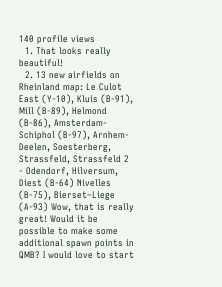140 profile views
  1. That looks really beautiful!
  2. 13 new airfields on Rheinland map: Le Culot East (Y-10), Kluis (B-91), Mill (B-89), Helmond (B-86), Amsterdam-Schiphol (B-97), Arnhem-Deelen, Soesterberg, Strassfeld, Strassfeld 2 - Odendorf, Hilversum, Diest (B-64) Nivelles (B-75), Bierset–Liege (A-93) Wow, that is really great! Would it be possible to make some additional spawn points in QMB? I would love to start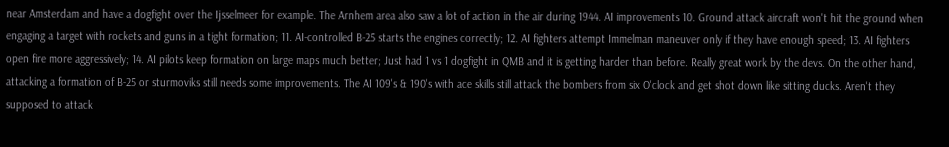near Amsterdam and have a dogfight over the Ijsselmeer for example. The Arnhem area also saw a lot of action in the air during 1944. AI improvements 10. Ground attack aircraft won't hit the ground when engaging a target with rockets and guns in a tight formation; 11. AI-controlled B-25 starts the engines correctly; 12. AI fighters attempt Immelman maneuver only if they have enough speed; 13. AI fighters open fire more aggressively; 14. AI pilots keep formation on large maps much better; Just had 1 vs 1 dogfight in QMB and it is getting harder than before. Really great work by the devs. On the other hand, attacking a formation of B-25 or sturmoviks still needs some improvements. The AI 109's & 190's with ace skills still attack the bombers from six O'clock and get shot down like sitting ducks. Aren't they supposed to attack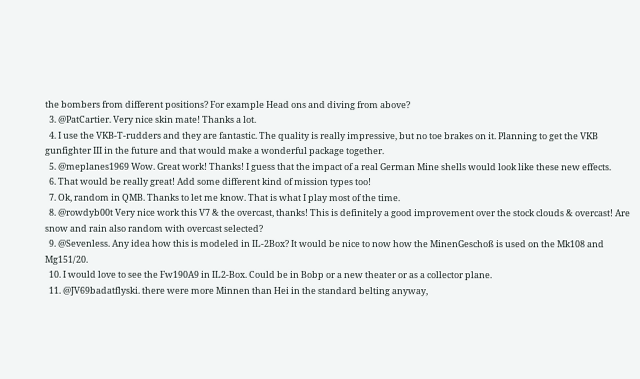the bombers from different positions? For example Head ons and diving from above?
  3. @PatCartier. Very nice skin mate! Thanks a lot.
  4. I use the VKB-T-rudders and they are fantastic. The quality is really impressive, but no toe brakes on it. Planning to get the VKB gunfighter III in the future and that would make a wonderful package together.
  5. @meplanes1969 Wow. Great work! Thanks! I guess that the impact of a real German Mine shells would look like these new effects.
  6. That would be really great! Add some different kind of mission types too!
  7. Ok, random in QMB. Thanks to let me know. That is what I play most of the time.
  8. @rowdyb00t Very nice work this V7 & the overcast, thanks! This is definitely a good improvement over the stock clouds & overcast! Are snow and rain also random with overcast selected?
  9. @Sevenless. Any idea how this is modeled in IL-2Box? It would be nice to now how the MinenGeschoß is used on the Mk108 and Mg151/20.
  10. I would love to see the Fw190A9 in IL2-Box. Could be in Bobp or a new theater or as a collector plane.
  11. @JV69badatflyski. there were more Minnen than Hei in the standard belting anyway,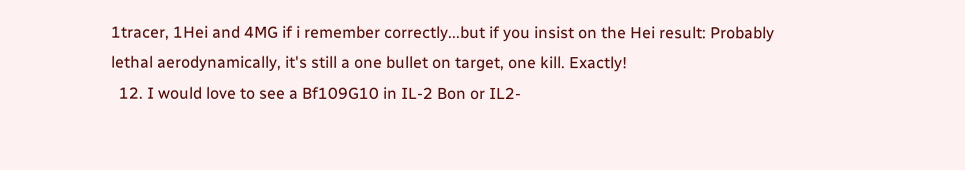1tracer, 1Hei and 4MG if i remember correctly...but if you insist on the Hei result: Probably lethal aerodynamically, it's still a one bullet on target, one kill. Exactly!
  12. I would love to see a Bf109G10 in IL-2 Bon or IL2-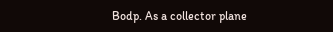Bodp. As a collector plane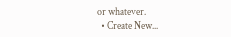or whatever.
  • Create New...